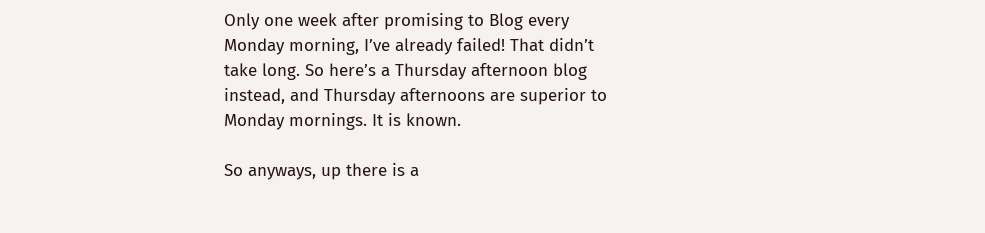Only one week after promising to Blog every Monday morning, I’ve already failed! That didn’t take long. So here’s a Thursday afternoon blog instead, and Thursday afternoons are superior to Monday mornings. It is known.

So anyways, up there is a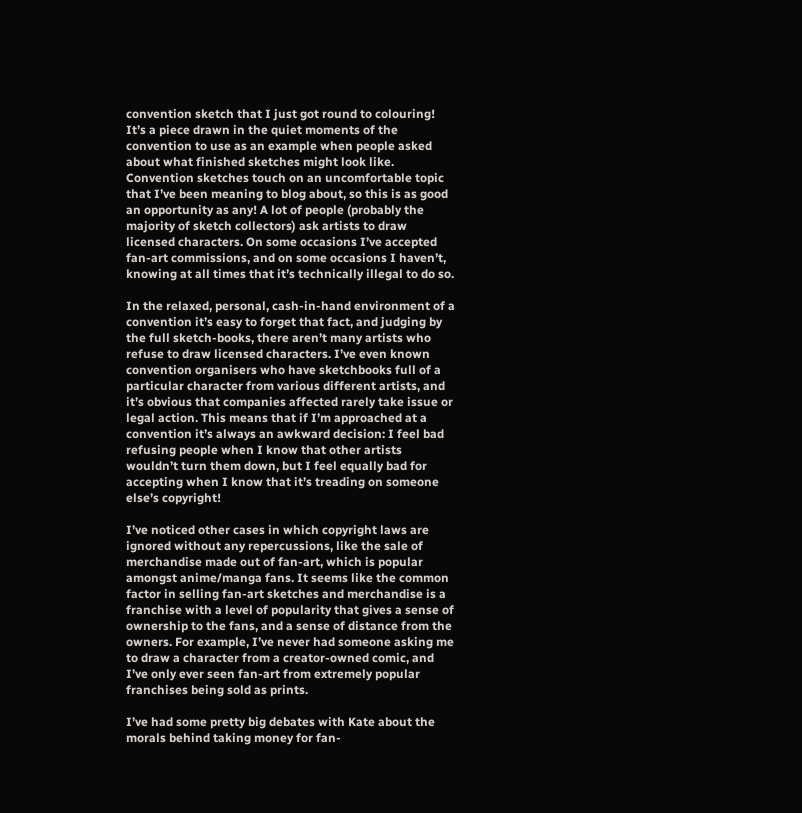convention sketch that I just got round to colouring! It’s a piece drawn in the quiet moments of the convention to use as an example when people asked about what finished sketches might look like. Convention sketches touch on an uncomfortable topic that I’ve been meaning to blog about, so this is as good an opportunity as any! A lot of people (probably the majority of sketch collectors) ask artists to draw licensed characters. On some occasions I’ve accepted fan-art commissions, and on some occasions I haven’t, knowing at all times that it’s technically illegal to do so.

In the relaxed, personal, cash-in-hand environment of a convention it’s easy to forget that fact, and judging by the full sketch-books, there aren’t many artists who refuse to draw licensed characters. I’ve even known convention organisers who have sketchbooks full of a particular character from various different artists, and it’s obvious that companies affected rarely take issue or legal action. This means that if I’m approached at a convention it’s always an awkward decision: I feel bad refusing people when I know that other artists wouldn’t turn them down, but I feel equally bad for accepting when I know that it’s treading on someone else’s copyright!

I’ve noticed other cases in which copyright laws are ignored without any repercussions, like the sale of merchandise made out of fan-art, which is popular amongst anime/manga fans. It seems like the common factor in selling fan-art sketches and merchandise is a franchise with a level of popularity that gives a sense of ownership to the fans, and a sense of distance from the owners. For example, I’ve never had someone asking me to draw a character from a creator-owned comic, and I’ve only ever seen fan-art from extremely popular franchises being sold as prints.

I’ve had some pretty big debates with Kate about the morals behind taking money for fan-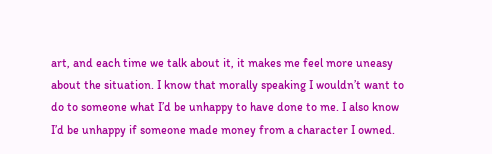art, and each time we talk about it, it makes me feel more uneasy about the situation. I know that morally speaking I wouldn’t want to do to someone what I’d be unhappy to have done to me. I also know I’d be unhappy if someone made money from a character I owned.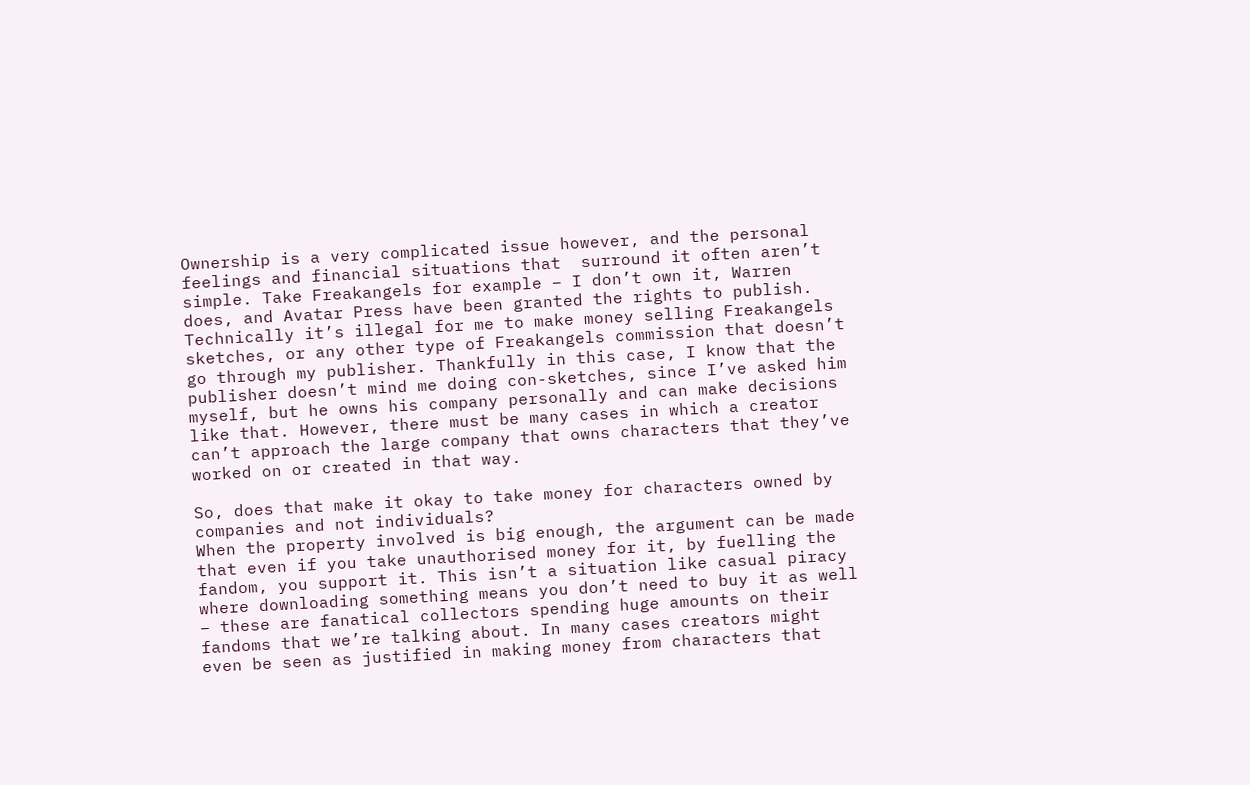Ownership is a very complicated issue however, and the personal feelings and financial situations that  surround it often aren’t simple. Take Freakangels for example – I don’t own it, Warren does, and Avatar Press have been granted the rights to publish. Technically it’s illegal for me to make money selling Freakangels sketches, or any other type of Freakangels commission that doesn’t go through my publisher. Thankfully in this case, I know that the publisher doesn’t mind me doing con-sketches, since I’ve asked him myself, but he owns his company personally and can make decisions like that. However, there must be many cases in which a creator can’t approach the large company that owns characters that they’ve worked on or created in that way.

So, does that make it okay to take money for characters owned by companies and not individuals?
When the property involved is big enough, the argument can be made that even if you take unauthorised money for it, by fuelling the fandom, you support it. This isn’t a situation like casual piracy where downloading something means you don’t need to buy it as well – these are fanatical collectors spending huge amounts on their fandoms that we’re talking about. In many cases creators might even be seen as justified in making money from characters that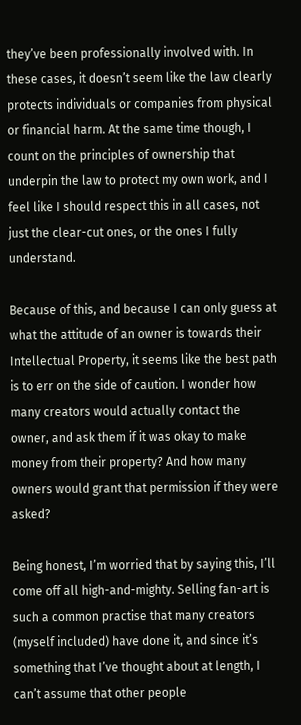they’ve been professionally involved with. In these cases, it doesn’t seem like the law clearly protects individuals or companies from physical or financial harm. At the same time though, I count on the principles of ownership that underpin the law to protect my own work, and I feel like I should respect this in all cases, not just the clear-cut ones, or the ones I fully understand.

Because of this, and because I can only guess at what the attitude of an owner is towards their Intellectual Property, it seems like the best path is to err on the side of caution. I wonder how many creators would actually contact the owner, and ask them if it was okay to make money from their property? And how many owners would grant that permission if they were asked?

Being honest, I’m worried that by saying this, I’ll come off all high-and-mighty. Selling fan-art is such a common practise that many creators (myself included) have done it, and since it’s something that I’ve thought about at length, I can’t assume that other people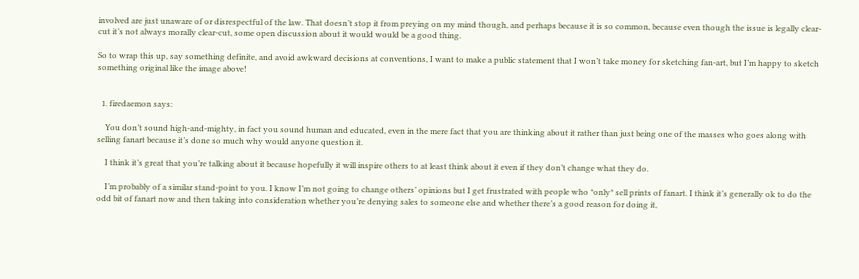involved are just unaware of or disrespectful of the law. That doesn’t stop it from preying on my mind though, and perhaps because it is so common, because even though the issue is legally clear-cut it’s not always morally clear-cut, some open discussion about it would would be a good thing.

So to wrap this up, say something definite, and avoid awkward decisions at conventions, I want to make a public statement that I won’t take money for sketching fan-art, but I’m happy to sketch something original like the image above!


  1. firedaemon says:

    You don’t sound high-and-mighty, in fact you sound human and educated, even in the mere fact that you are thinking about it rather than just being one of the masses who goes along with selling fanart because it’s done so much why would anyone question it.

    I think it’s great that you’re talking about it because hopefully it will inspire others to at least think about it even if they don’t change what they do.

    I’m probably of a similar stand-point to you. I know I’m not going to change others’ opinions but I get frustrated with people who *only* sell prints of fanart. I think it’s generally ok to do the odd bit of fanart now and then taking into consideration whether you’re denying sales to someone else and whether there’s a good reason for doing it,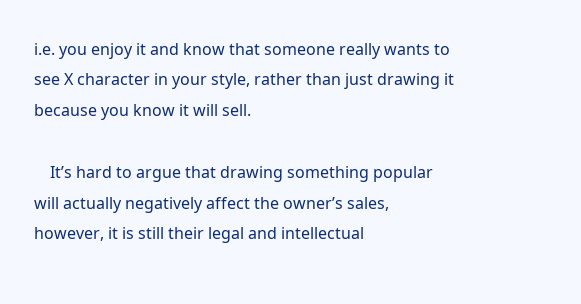i.e. you enjoy it and know that someone really wants to see X character in your style, rather than just drawing it because you know it will sell.

    It’s hard to argue that drawing something popular will actually negatively affect the owner’s sales, however, it is still their legal and intellectual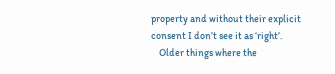property and without their explicit consent I don’t see it as ‘right’.
    Older things where the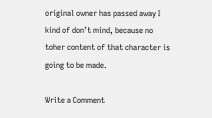original owner has passed away I kind of don’t mind, because no toher content of that character is going to be made.

Write a Comment